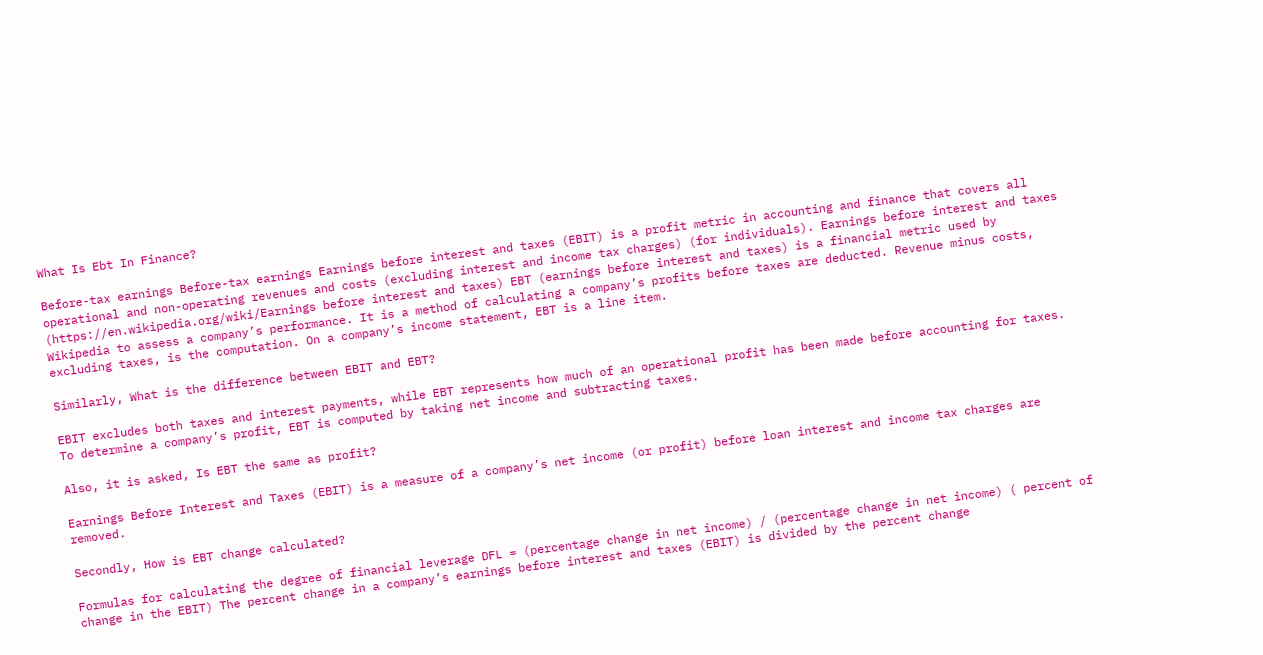What Is Ebt In Finance?

Before-tax earnings Before-tax earnings Earnings before interest and taxes (EBIT) is a profit metric in accounting and finance that covers all operational and non-operating revenues and costs (excluding interest and income tax charges) (for individuals). Earnings before interest and taxes (https://en.wikipedia.org/wiki/Earnings before interest and taxes) EBT (earnings before interest and taxes) is a financial metric used by Wikipedia to assess a company’s performance. It is a method of calculating a company’s profits before taxes are deducted. Revenue minus costs, excluding taxes, is the computation. On a company’s income statement, EBT is a line item.

Similarly, What is the difference between EBIT and EBT?

EBIT excludes both taxes and interest payments, while EBT represents how much of an operational profit has been made before accounting for taxes. To determine a company’s profit, EBT is computed by taking net income and subtracting taxes.

Also, it is asked, Is EBT the same as profit?

Earnings Before Interest and Taxes (EBIT) is a measure of a company’s net income (or profit) before loan interest and income tax charges are removed.

Secondly, How is EBT change calculated?

Formulas for calculating the degree of financial leverage DFL = (percentage change in net income) / (percentage change in net income) ( percent of change in the EBIT) The percent change in a company’s earnings before interest and taxes (EBIT) is divided by the percent change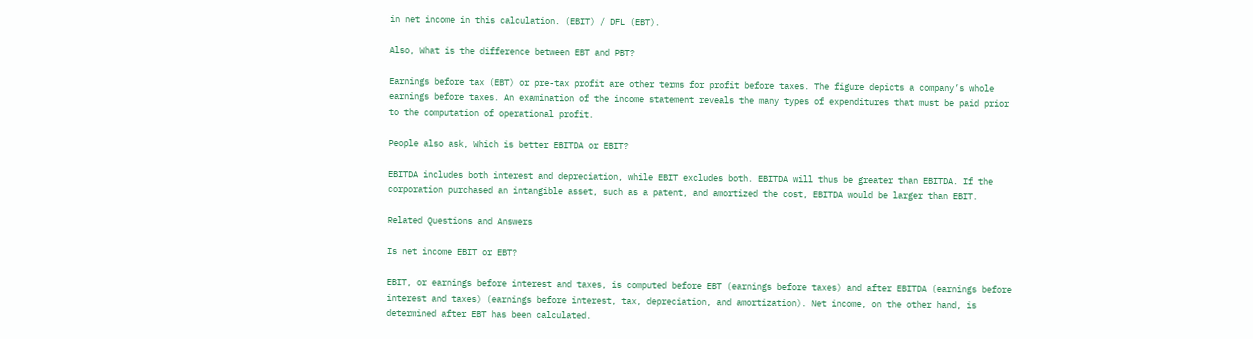in net income in this calculation. (EBIT) / DFL (EBT).

Also, What is the difference between EBT and PBT?

Earnings before tax (EBT) or pre-tax profit are other terms for profit before taxes. The figure depicts a company’s whole earnings before taxes. An examination of the income statement reveals the many types of expenditures that must be paid prior to the computation of operational profit.

People also ask, Which is better EBITDA or EBIT?

EBITDA includes both interest and depreciation, while EBIT excludes both. EBITDA will thus be greater than EBITDA. If the corporation purchased an intangible asset, such as a patent, and amortized the cost, EBITDA would be larger than EBIT.

Related Questions and Answers

Is net income EBIT or EBT?

EBIT, or earnings before interest and taxes, is computed before EBT (earnings before taxes) and after EBITDA (earnings before interest and taxes) (earnings before interest, tax, depreciation, and amortization). Net income, on the other hand, is determined after EBT has been calculated.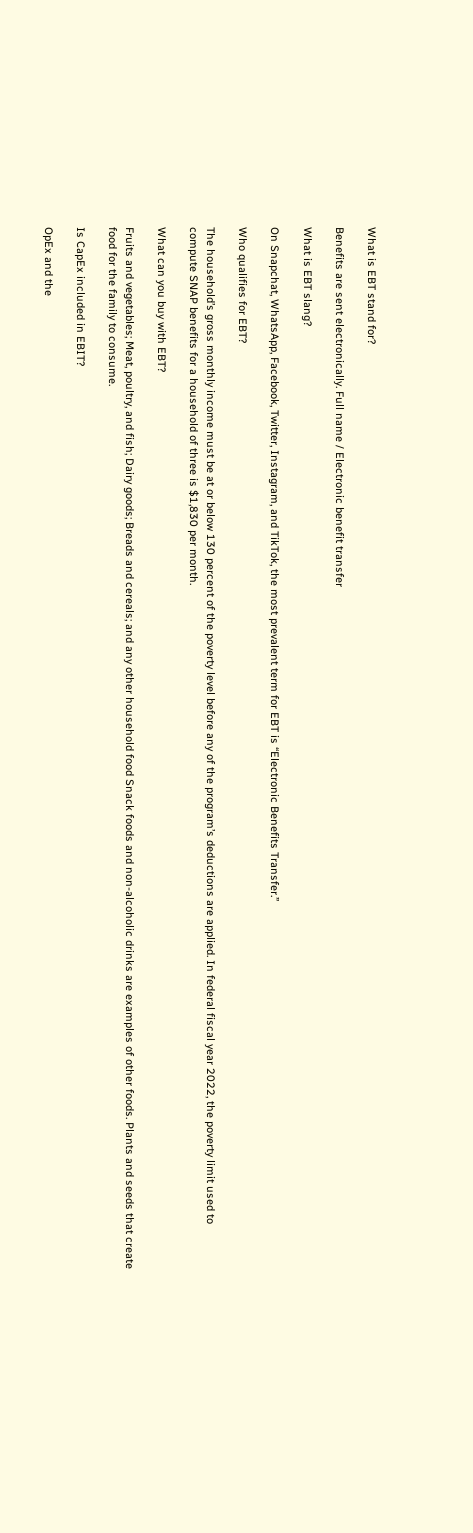What is EBT stand for?

Benefits are sent electronically. Full name / Electronic benefit transfer

What is EBT slang?

On Snapchat, WhatsApp, Facebook, Twitter, Instagram, and TikTok, the most prevalent term for EBT is “Electronic Benefits Transfer.”

Who qualifies for EBT?

The household’s gross monthly income must be at or below 130 percent of the poverty level before any of the program’s deductions are applied. In federal fiscal year 2022, the poverty limit used to compute SNAP benefits for a household of three is $1,830 per month.

What can you buy with EBT?

Fruits and vegetables; Meat, poultry, and fish; Dairy goods; Breads and cereals; and any other household food Snack foods and non-alcoholic drinks are examples of other foods. Plants and seeds that create food for the family to consume.

Is CapEx included in EBIT?

OpEx and the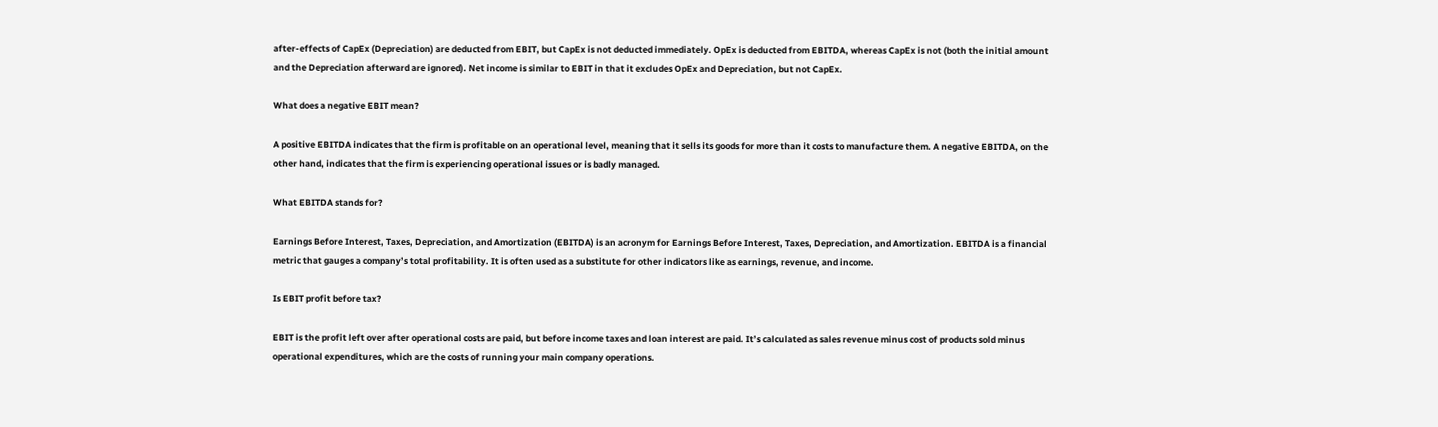after-effects of CapEx (Depreciation) are deducted from EBIT, but CapEx is not deducted immediately. OpEx is deducted from EBITDA, whereas CapEx is not (both the initial amount and the Depreciation afterward are ignored). Net income is similar to EBIT in that it excludes OpEx and Depreciation, but not CapEx.

What does a negative EBIT mean?

A positive EBITDA indicates that the firm is profitable on an operational level, meaning that it sells its goods for more than it costs to manufacture them. A negative EBITDA, on the other hand, indicates that the firm is experiencing operational issues or is badly managed.

What EBITDA stands for?

Earnings Before Interest, Taxes, Depreciation, and Amortization (EBITDA) is an acronym for Earnings Before Interest, Taxes, Depreciation, and Amortization. EBITDA is a financial metric that gauges a company’s total profitability. It is often used as a substitute for other indicators like as earnings, revenue, and income.

Is EBIT profit before tax?

EBIT is the profit left over after operational costs are paid, but before income taxes and loan interest are paid. It’s calculated as sales revenue minus cost of products sold minus operational expenditures, which are the costs of running your main company operations.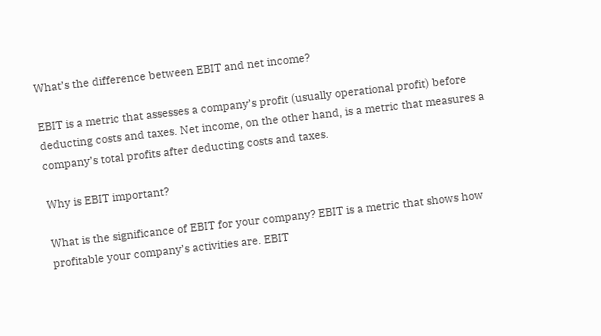What’s the difference between EBIT and net income?

EBIT is a metric that assesses a company’s profit (usually operational profit) before deducting costs and taxes. Net income, on the other hand, is a metric that measures a company’s total profits after deducting costs and taxes.

Why is EBIT important?

What is the significance of EBIT for your company? EBIT is a metric that shows how profitable your company’s activities are. EBIT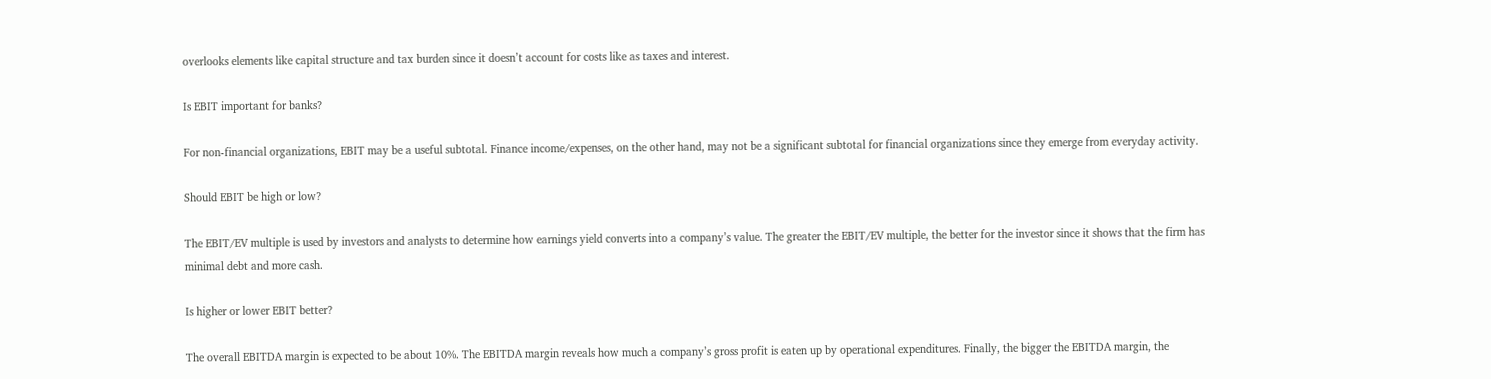overlooks elements like capital structure and tax burden since it doesn’t account for costs like as taxes and interest.

Is EBIT important for banks?

For non-financial organizations, EBIT may be a useful subtotal. Finance income/expenses, on the other hand, may not be a significant subtotal for financial organizations since they emerge from everyday activity.

Should EBIT be high or low?

The EBIT/EV multiple is used by investors and analysts to determine how earnings yield converts into a company’s value. The greater the EBIT/EV multiple, the better for the investor since it shows that the firm has minimal debt and more cash.

Is higher or lower EBIT better?

The overall EBITDA margin is expected to be about 10%. The EBITDA margin reveals how much a company’s gross profit is eaten up by operational expenditures. Finally, the bigger the EBITDA margin, the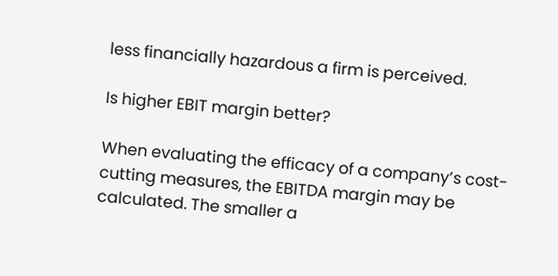less financially hazardous a firm is perceived.

Is higher EBIT margin better?

When evaluating the efficacy of a company’s cost-cutting measures, the EBITDA margin may be calculated. The smaller a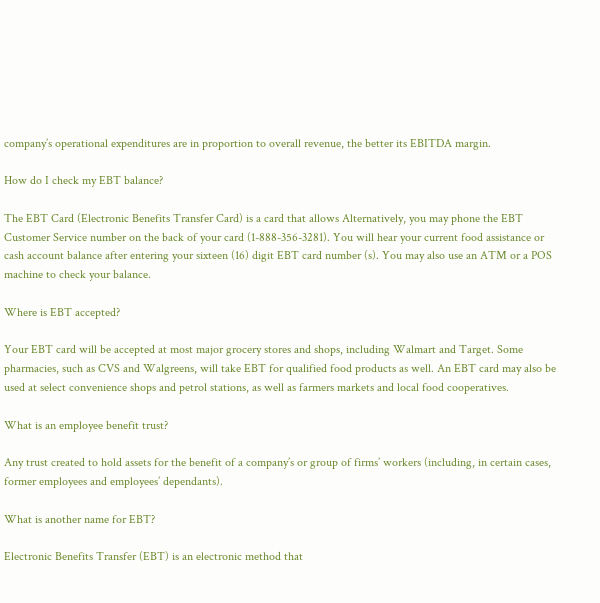company’s operational expenditures are in proportion to overall revenue, the better its EBITDA margin.

How do I check my EBT balance?

The EBT Card (Electronic Benefits Transfer Card) is a card that allows Alternatively, you may phone the EBT Customer Service number on the back of your card (1-888-356-3281). You will hear your current food assistance or cash account balance after entering your sixteen (16) digit EBT card number (s). You may also use an ATM or a POS machine to check your balance.

Where is EBT accepted?

Your EBT card will be accepted at most major grocery stores and shops, including Walmart and Target. Some pharmacies, such as CVS and Walgreens, will take EBT for qualified food products as well. An EBT card may also be used at select convenience shops and petrol stations, as well as farmers markets and local food cooperatives.

What is an employee benefit trust?

Any trust created to hold assets for the benefit of a company’s or group of firms’ workers (including, in certain cases, former employees and employees’ dependants).

What is another name for EBT?

Electronic Benefits Transfer (EBT) is an electronic method that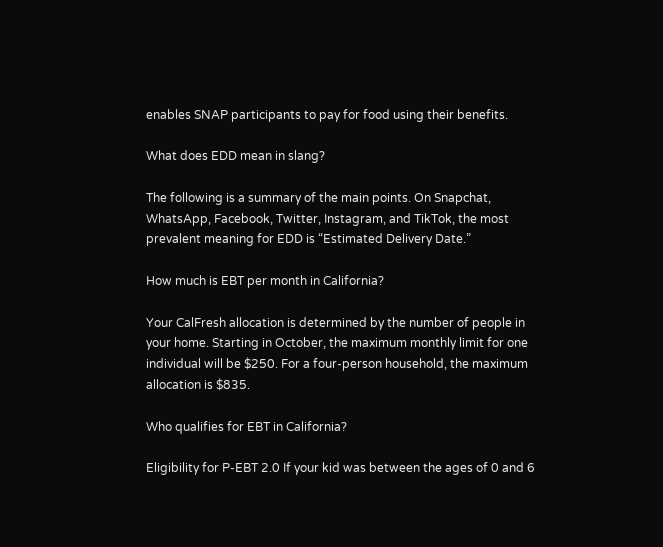enables SNAP participants to pay for food using their benefits.

What does EDD mean in slang?

The following is a summary of the main points. On Snapchat, WhatsApp, Facebook, Twitter, Instagram, and TikTok, the most prevalent meaning for EDD is “Estimated Delivery Date.”

How much is EBT per month in California?

Your CalFresh allocation is determined by the number of people in your home. Starting in October, the maximum monthly limit for one individual will be $250. For a four-person household, the maximum allocation is $835.

Who qualifies for EBT in California?

Eligibility for P-EBT 2.0 If your kid was between the ages of 0 and 6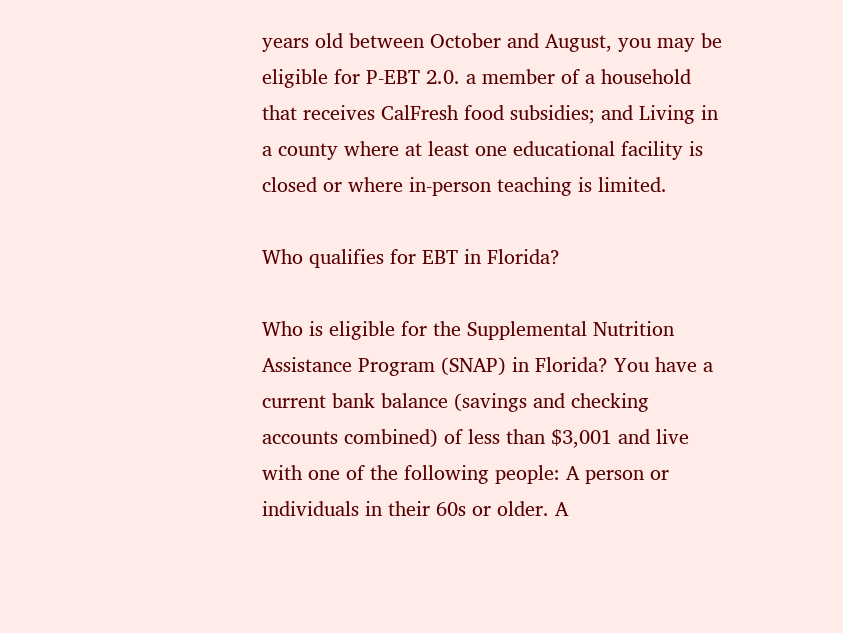years old between October and August, you may be eligible for P-EBT 2.0. a member of a household that receives CalFresh food subsidies; and Living in a county where at least one educational facility is closed or where in-person teaching is limited.

Who qualifies for EBT in Florida?

Who is eligible for the Supplemental Nutrition Assistance Program (SNAP) in Florida? You have a current bank balance (savings and checking accounts combined) of less than $3,001 and live with one of the following people: A person or individuals in their 60s or older. A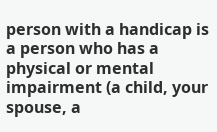person with a handicap is a person who has a physical or mental impairment (a child, your spouse, a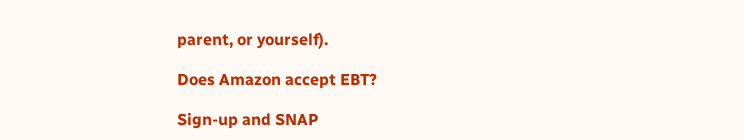parent, or yourself).

Does Amazon accept EBT?

Sign-up and SNAP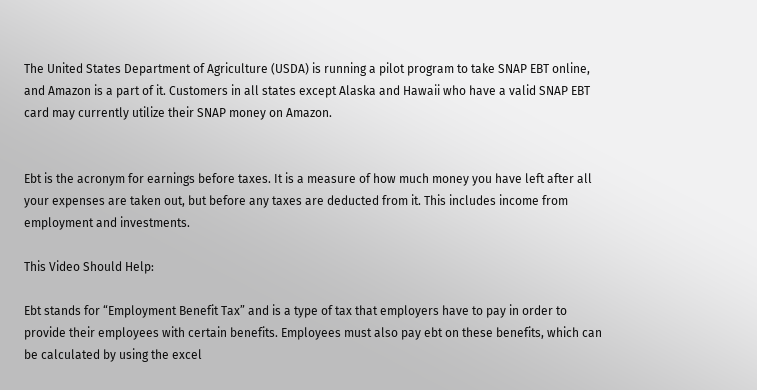The United States Department of Agriculture (USDA) is running a pilot program to take SNAP EBT online, and Amazon is a part of it. Customers in all states except Alaska and Hawaii who have a valid SNAP EBT card may currently utilize their SNAP money on Amazon.


Ebt is the acronym for earnings before taxes. It is a measure of how much money you have left after all your expenses are taken out, but before any taxes are deducted from it. This includes income from employment and investments.

This Video Should Help:

Ebt stands for “Employment Benefit Tax” and is a type of tax that employers have to pay in order to provide their employees with certain benefits. Employees must also pay ebt on these benefits, which can be calculated by using the excel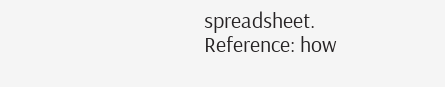spreadsheet. Reference: how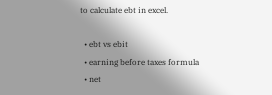to calculate ebt in excel.

  • ebt vs ebit
  • earning before taxes formula
  • net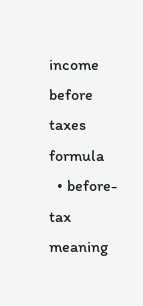income before taxes formula
  • before-tax meaning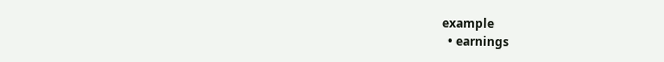example
  • earnings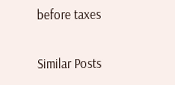before taxes

Similar Posts